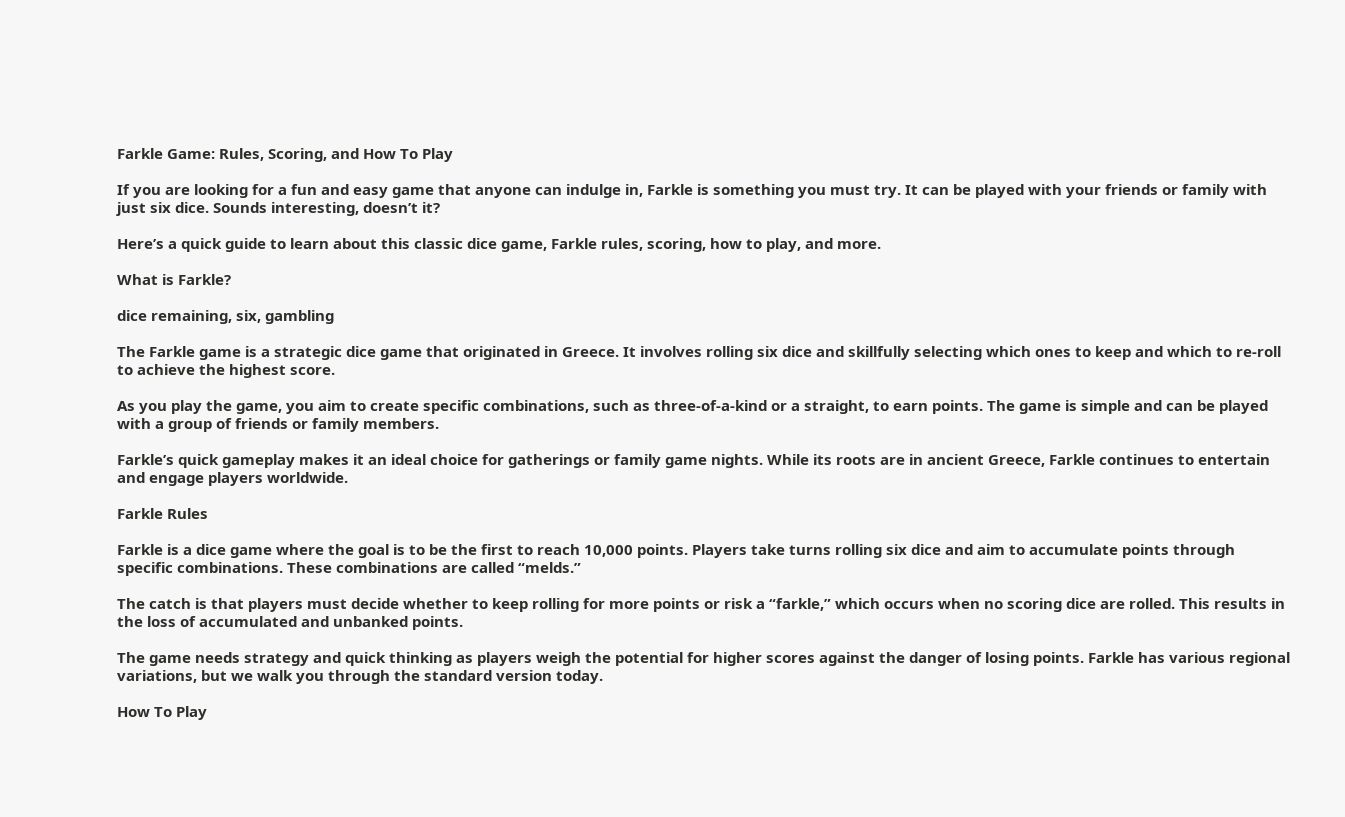Farkle Game: Rules, Scoring, and How To Play

If you are looking for a fun and easy game that anyone can indulge in, Farkle is something you must try. It can be played with your friends or family with just six dice. Sounds interesting, doesn’t it?

Here’s a quick guide to learn about this classic dice game, Farkle rules, scoring, how to play, and more.

What is Farkle?

dice remaining, six, gambling

The Farkle game is a strategic dice game that originated in Greece. It involves rolling six dice and skillfully selecting which ones to keep and which to re-roll to achieve the highest score.

As you play the game, you aim to create specific combinations, such as three-of-a-kind or a straight, to earn points. The game is simple and can be played with a group of friends or family members.

Farkle’s quick gameplay makes it an ideal choice for gatherings or family game nights. While its roots are in ancient Greece, Farkle continues to entertain and engage players worldwide.

Farkle Rules

Farkle is a dice game where the goal is to be the first to reach 10,000 points. Players take turns rolling six dice and aim to accumulate points through specific combinations. These combinations are called “melds.”

The catch is that players must decide whether to keep rolling for more points or risk a “farkle,” which occurs when no scoring dice are rolled. This results in the loss of accumulated and unbanked points.

The game needs strategy and quick thinking as players weigh the potential for higher scores against the danger of losing points. Farkle has various regional variations, but we walk you through the standard version today.

How To Play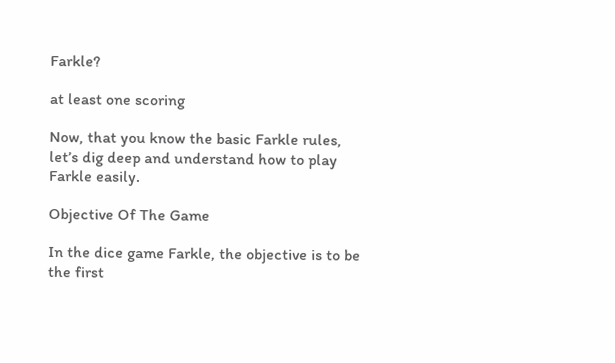Farkle?

at least one scoring

Now, that you know the basic Farkle rules, let’s dig deep and understand how to play Farkle easily.

Objective Of The Game

In the dice game Farkle, the objective is to be the first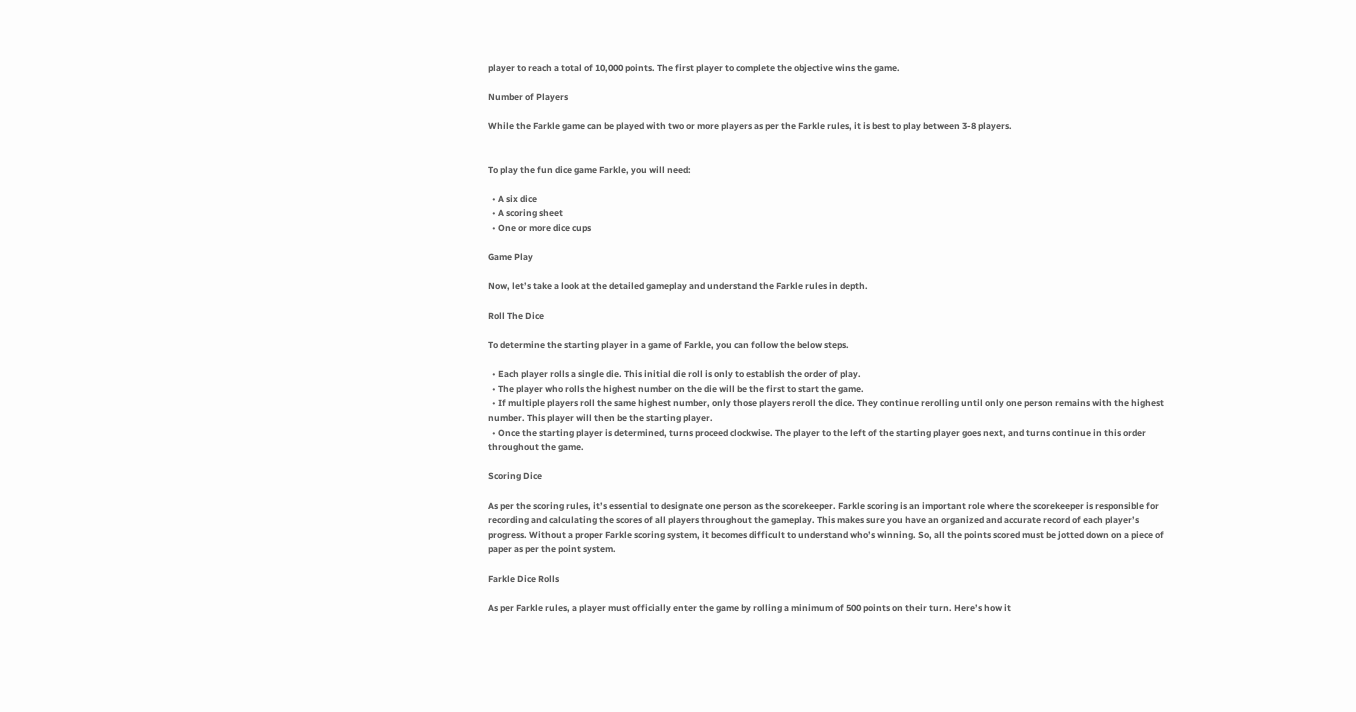player to reach a total of 10,000 points. The first player to complete the objective wins the game.

Number of Players

While the Farkle game can be played with two or more players as per the Farkle rules, it is best to play between 3-8 players.


To play the fun dice game Farkle, you will need:

  • A six dice
  • A scoring sheet
  • One or more dice cups

Game Play

Now, let’s take a look at the detailed gameplay and understand the Farkle rules in depth.

Roll The Dice

To determine the starting player in a game of Farkle, you can follow the below steps.

  • Each player rolls a single die. This initial die roll is only to establish the order of play.
  • The player who rolls the highest number on the die will be the first to start the game.
  • If multiple players roll the same highest number, only those players reroll the dice. They continue rerolling until only one person remains with the highest number. This player will then be the starting player.
  • Once the starting player is determined, turns proceed clockwise. The player to the left of the starting player goes next, and turns continue in this order throughout the game.

Scoring Dice

As per the scoring rules, it’s essential to designate one person as the scorekeeper. Farkle scoring is an important role where the scorekeeper is responsible for recording and calculating the scores of all players throughout the gameplay. This makes sure you have an organized and accurate record of each player’s progress. Without a proper Farkle scoring system, it becomes difficult to understand who’s winning. So, all the points scored must be jotted down on a piece of paper as per the point system.

Farkle Dice Rolls

As per Farkle rules, a player must officially enter the game by rolling a minimum of 500 points on their turn. Here’s how it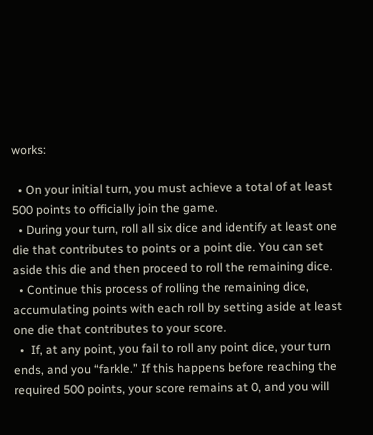works:

  • On your initial turn, you must achieve a total of at least 500 points to officially join the game.
  • During your turn, roll all six dice and identify at least one die that contributes to points or a point die. You can set aside this die and then proceed to roll the remaining dice.
  • Continue this process of rolling the remaining dice, accumulating points with each roll by setting aside at least one die that contributes to your score.
  •  If, at any point, you fail to roll any point dice, your turn ends, and you “farkle.” If this happens before reaching the required 500 points, your score remains at 0, and you will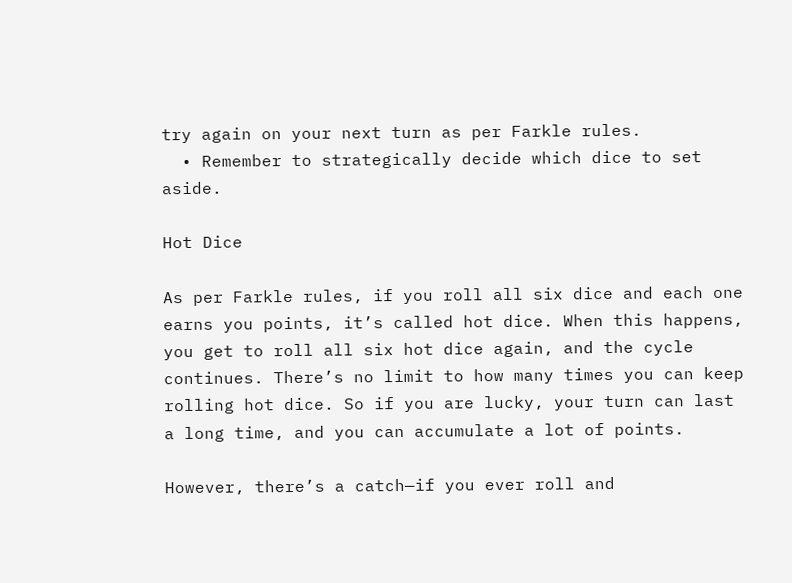try again on your next turn as per Farkle rules.
  • Remember to strategically decide which dice to set aside.

Hot Dice

As per Farkle rules, if you roll all six dice and each one earns you points, it’s called hot dice. When this happens, you get to roll all six hot dice again, and the cycle continues. There’s no limit to how many times you can keep rolling hot dice. So if you are lucky, your turn can last a long time, and you can accumulate a lot of points.

However, there’s a catch—if you ever roll and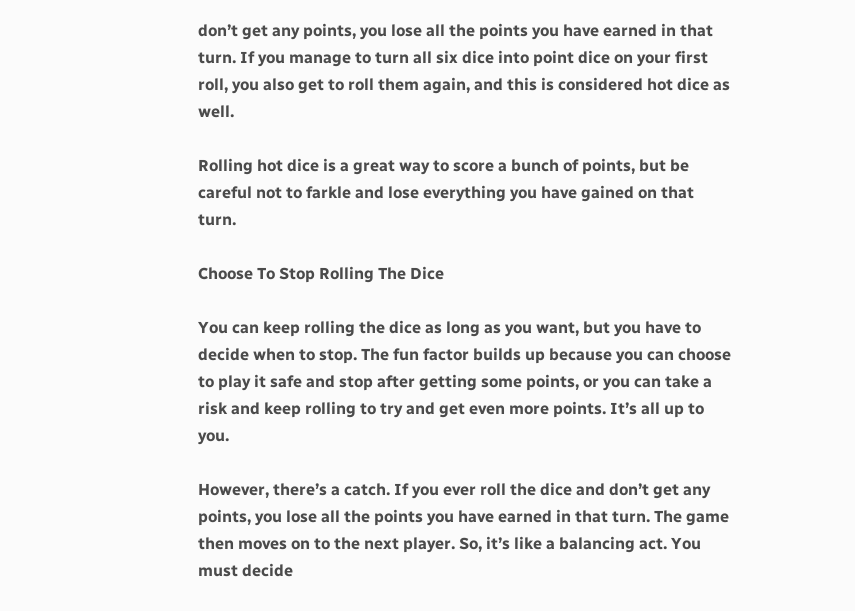don’t get any points, you lose all the points you have earned in that turn. If you manage to turn all six dice into point dice on your first roll, you also get to roll them again, and this is considered hot dice as well.

Rolling hot dice is a great way to score a bunch of points, but be careful not to farkle and lose everything you have gained on that turn.

Choose To Stop Rolling The Dice

You can keep rolling the dice as long as you want, but you have to decide when to stop. The fun factor builds up because you can choose to play it safe and stop after getting some points, or you can take a risk and keep rolling to try and get even more points. It’s all up to you.

However, there’s a catch. If you ever roll the dice and don’t get any points, you lose all the points you have earned in that turn. The game then moves on to the next player. So, it’s like a balancing act. You must decide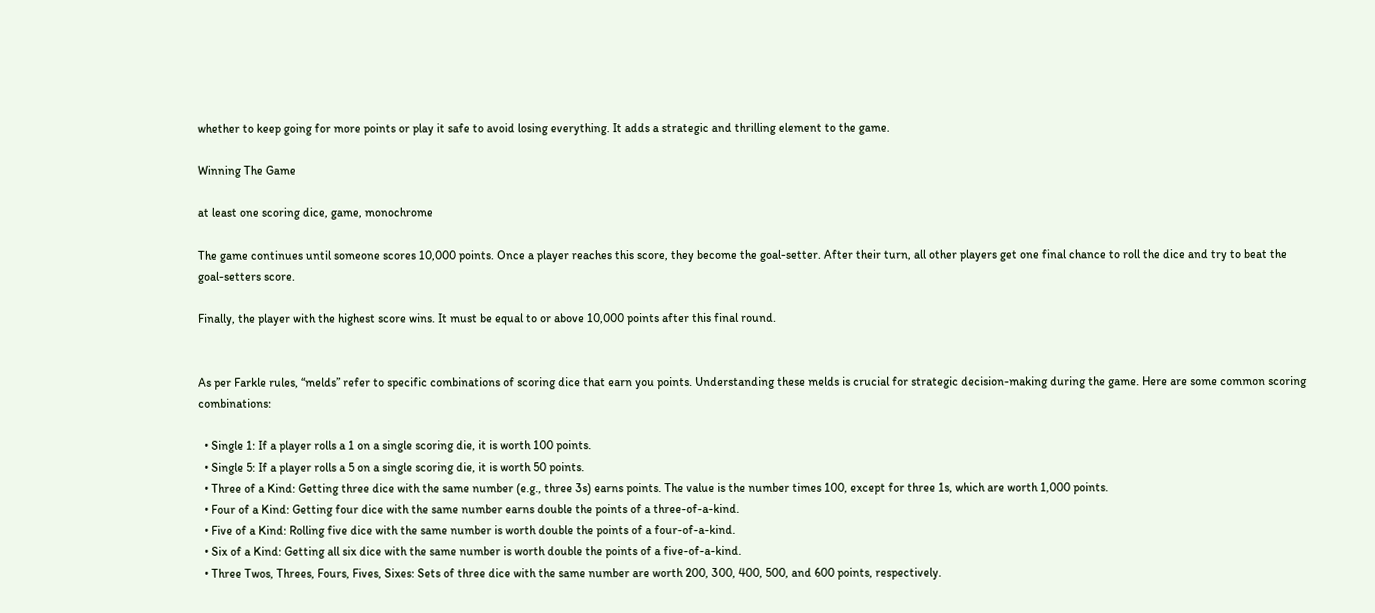whether to keep going for more points or play it safe to avoid losing everything. It adds a strategic and thrilling element to the game.

Winning The Game

at least one scoring dice, game, monochrome

The game continues until someone scores 10,000 points. Once a player reaches this score, they become the goal-setter. After their turn, all other players get one final chance to roll the dice and try to beat the goal-setters score.

Finally, the player with the highest score wins. It must be equal to or above 10,000 points after this final round.


As per Farkle rules, “melds” refer to specific combinations of scoring dice that earn you points. Understanding these melds is crucial for strategic decision-making during the game. Here are some common scoring combinations:

  • Single 1: If a player rolls a 1 on a single scoring die, it is worth 100 points.
  • Single 5: If a player rolls a 5 on a single scoring die, it is worth 50 points.
  • Three of a Kind: Getting three dice with the same number (e.g., three 3s) earns points. The value is the number times 100, except for three 1s, which are worth 1,000 points.
  • Four of a Kind: Getting four dice with the same number earns double the points of a three-of-a-kind.
  • Five of a Kind: Rolling five dice with the same number is worth double the points of a four-of-a-kind.
  • Six of a Kind: Getting all six dice with the same number is worth double the points of a five-of-a-kind.
  • Three Twos, Threes, Fours, Fives, Sixes: Sets of three dice with the same number are worth 200, 300, 400, 500, and 600 points, respectively.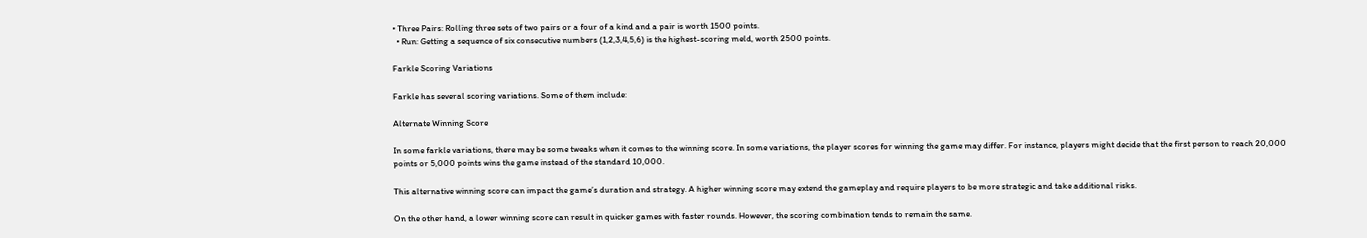• Three Pairs: Rolling three sets of two pairs or a four of a kind and a pair is worth 1500 points.
  • Run: Getting a sequence of six consecutive numbers (1,2,3,4,5,6) is the highest-scoring meld, worth 2500 points.

Farkle Scoring Variations

Farkle has several scoring variations. Some of them include:

Alternate Winning Score

In some farkle variations, there may be some tweaks when it comes to the winning score. In some variations, the player scores for winning the game may differ. For instance, players might decide that the first person to reach 20,000 points or 5,000 points wins the game instead of the standard 10,000.

This alternative winning score can impact the game’s duration and strategy. A higher winning score may extend the gameplay and require players to be more strategic and take additional risks.

On the other hand, a lower winning score can result in quicker games with faster rounds. However, the scoring combination tends to remain the same.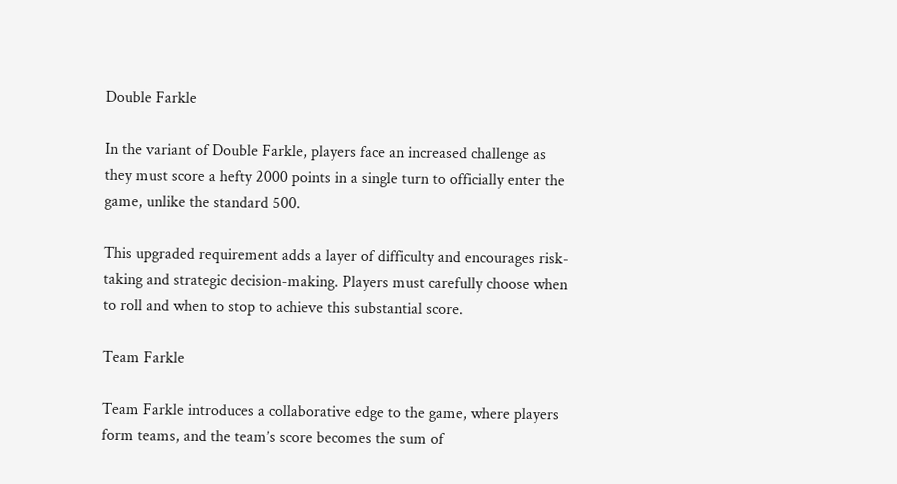Double Farkle

In the variant of Double Farkle, players face an increased challenge as they must score a hefty 2000 points in a single turn to officially enter the game, unlike the standard 500.

This upgraded requirement adds a layer of difficulty and encourages risk-taking and strategic decision-making. Players must carefully choose when to roll and when to stop to achieve this substantial score.

Team Farkle

Team Farkle introduces a collaborative edge to the game, where players form teams, and the team’s score becomes the sum of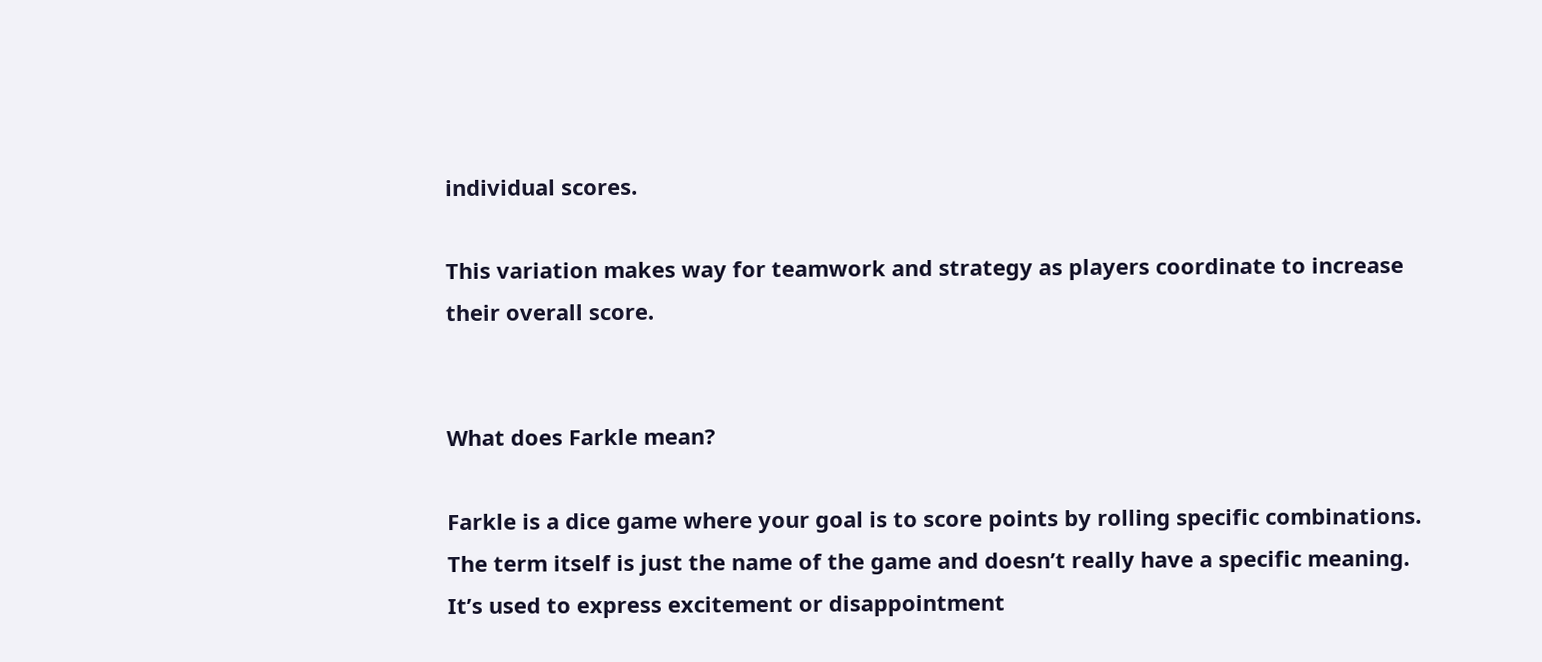individual scores.

This variation makes way for teamwork and strategy as players coordinate to increase their overall score.


What does Farkle mean?

Farkle is a dice game where your goal is to score points by rolling specific combinations. The term itself is just the name of the game and doesn’t really have a specific meaning. It’s used to express excitement or disappointment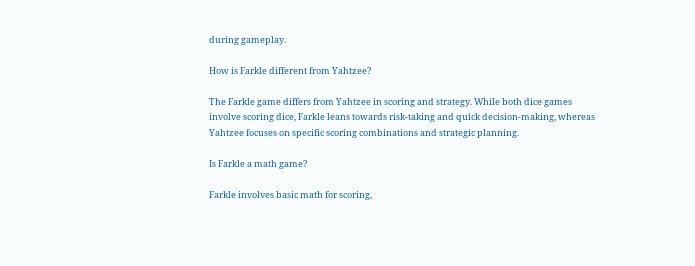during gameplay.

How is Farkle different from Yahtzee?

The Farkle game differs from Yahtzee in scoring and strategy. While both dice games involve scoring dice, Farkle leans towards risk-taking and quick decision-making, whereas Yahtzee focuses on specific scoring combinations and strategic planning.

Is Farkle a math game?

Farkle involves basic math for scoring,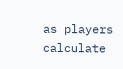as players calculate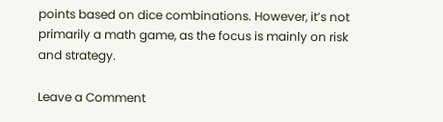points based on dice combinations. However, it’s not primarily a math game, as the focus is mainly on risk and strategy.

Leave a Comment